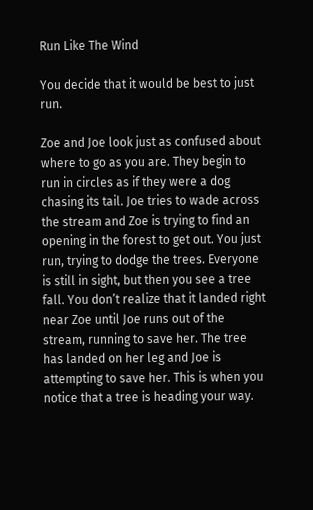Run Like The Wind

You decide that it would be best to just run.

Zoe and Joe look just as confused about where to go as you are. They begin to run in circles as if they were a dog chasing its tail. Joe tries to wade across the stream and Zoe is trying to find an opening in the forest to get out. You just run, trying to dodge the trees. Everyone is still in sight, but then you see a tree fall. You don’t realize that it landed right near Zoe until Joe runs out of the stream, running to save her. The tree has landed on her leg and Joe is attempting to save her. This is when you notice that a tree is heading your way.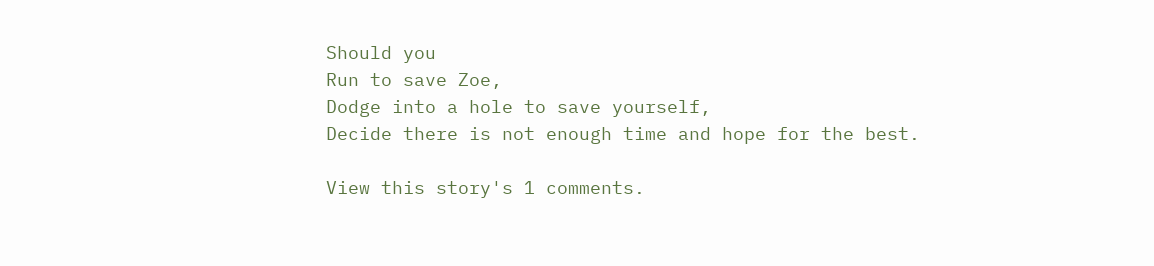Should you
Run to save Zoe,
Dodge into a hole to save yourself,
Decide there is not enough time and hope for the best.

View this story's 1 comments.